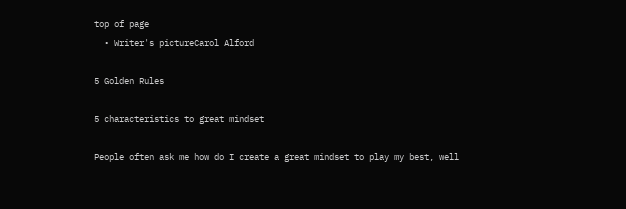top of page
  • Writer's pictureCarol Alford

5 Golden Rules

5 characteristics to great mindset

People often ask me how do I create a great mindset to play my best, well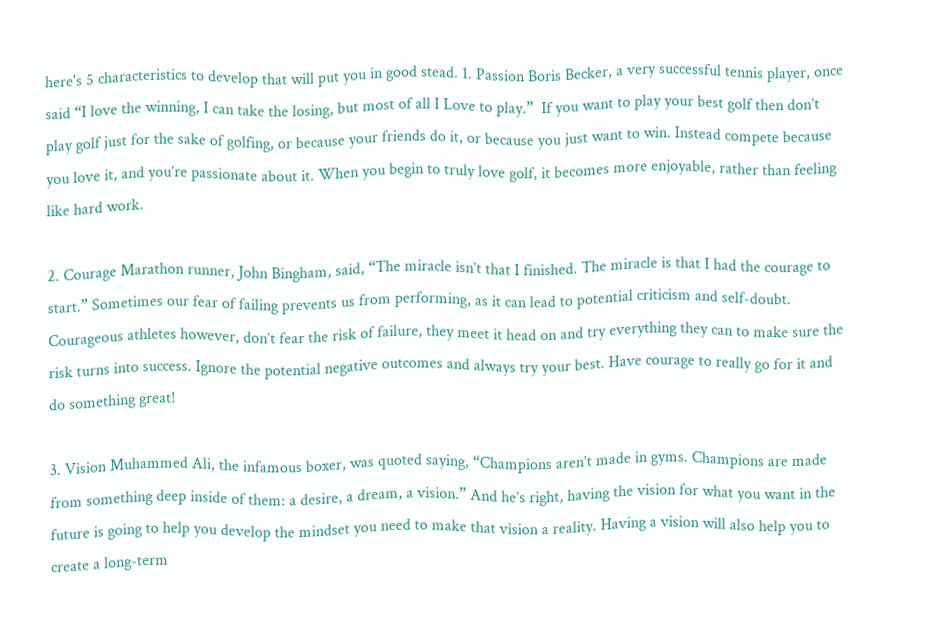here's 5 characteristics to develop that will put you in good stead. 1. Passion Boris Becker, a very successful tennis player, once said “I love the winning, I can take the losing, but most of all I Love to play.”  If you want to play your best golf then don’t play golf just for the sake of golfing, or because your friends do it, or because you just want to win. Instead compete because you love it, and you’re passionate about it. When you begin to truly love golf, it becomes more enjoyable, rather than feeling like hard work.

2. Courage Marathon runner, John Bingham, said, “The miracle isn’t that I finished. The miracle is that I had the courage to start.” Sometimes our fear of failing prevents us from performing, as it can lead to potential criticism and self-doubt. Courageous athletes however, don’t fear the risk of failure, they meet it head on and try everything they can to make sure the risk turns into success. Ignore the potential negative outcomes and always try your best. Have courage to really go for it and do something great!

3. Vision Muhammed Ali, the infamous boxer, was quoted saying, “Champions aren’t made in gyms. Champions are made from something deep inside of them: a desire, a dream, a vision.” And he’s right, having the vision for what you want in the future is going to help you develop the mindset you need to make that vision a reality. Having a vision will also help you to create a long-term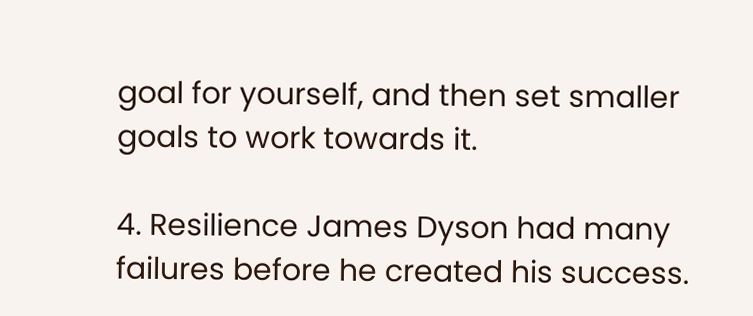goal for yourself, and then set smaller goals to work towards it.

4. Resilience James Dyson had many failures before he created his success.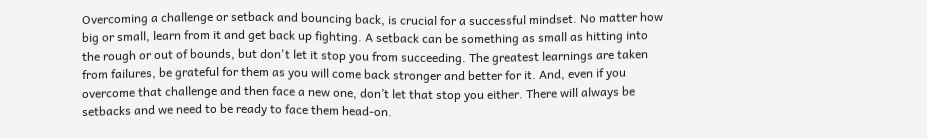Overcoming a challenge or setback and bouncing back, is crucial for a successful mindset. No matter how big or small, learn from it and get back up fighting. A setback can be something as small as hitting into the rough or out of bounds, but don't let it stop you from succeeding. The greatest learnings are taken from failures, be grateful for them as you will come back stronger and better for it. And, even if you overcome that challenge and then face a new one, don’t let that stop you either. There will always be setbacks and we need to be ready to face them head-on.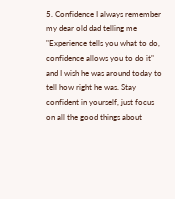5. Confidence I always remember my dear old dad telling me "Experience tells you what to do, confidence allows you to do it" and I wish he was around today to tell how right he was. Stay confident in yourself, just focus on all the good things about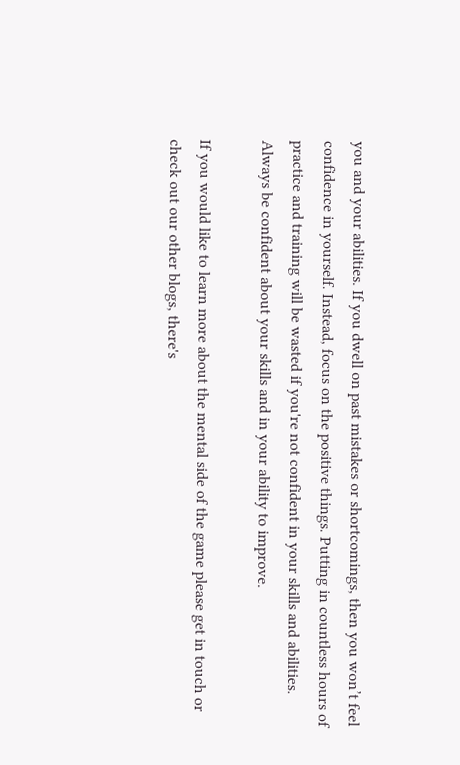you and your abilities. If you dwell on past mistakes or shortcomings, then you won’t feel confidence in yourself. Instead, focus on the positive things. Putting in countless hours of practice and training will be wasted if you're not confident in your skills and abilities. Always be confident about your skills and in your ability to improve.

If you would like to learn more about the mental side of the game please get in touch or check out our other blogs, there's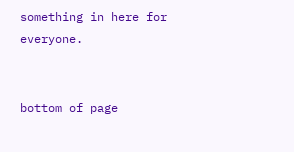something in here for everyone.


bottom of page